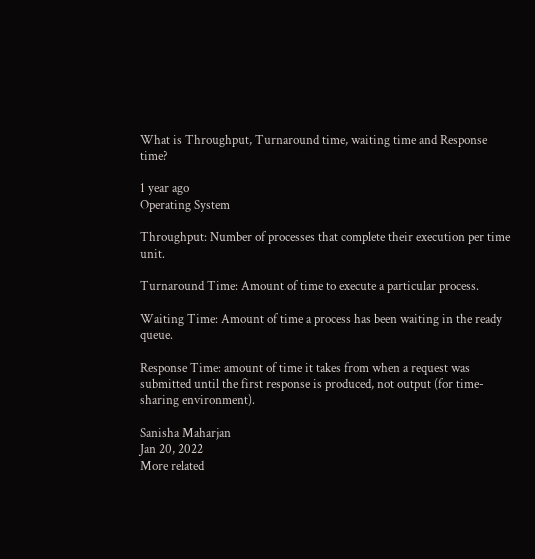What is Throughput, Turnaround time, waiting time and Response time?

1 year ago
Operating System

Throughput: Number of processes that complete their execution per time unit.

Turnaround Time: Amount of time to execute a particular process.

Waiting Time: Amount of time a process has been waiting in the ready queue.

Response Time: amount of time it takes from when a request was submitted until the first response is produced, not output (for time-sharing environment).

Sanisha Maharjan
Jan 20, 2022
More related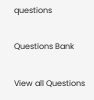questions

Questions Bank

View all Questions